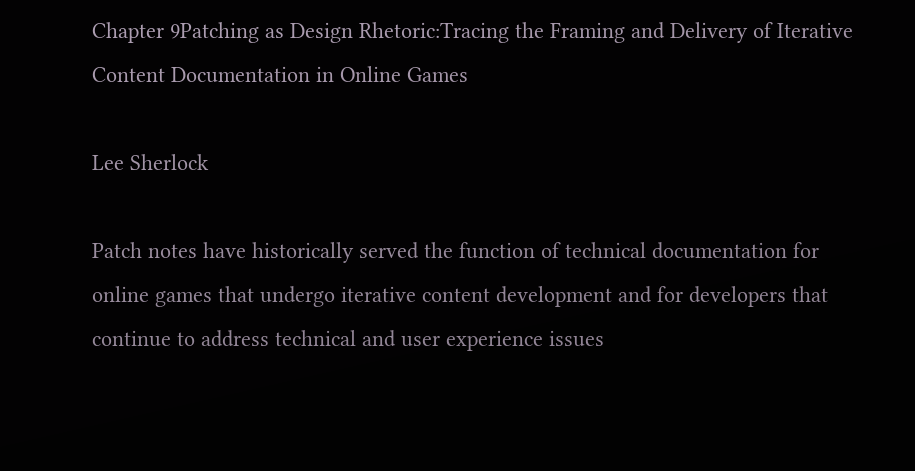Chapter 9Patching as Design Rhetoric:Tracing the Framing and Delivery of Iterative Content Documentation in Online Games

Lee Sherlock

Patch notes have historically served the function of technical documentation for online games that undergo iterative content development and for developers that continue to address technical and user experience issues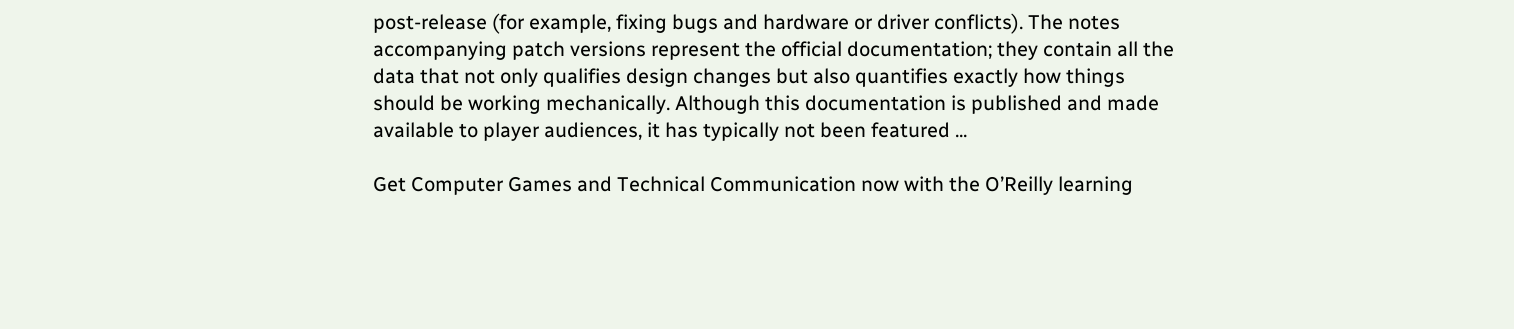post-release (for example, fixing bugs and hardware or driver conflicts). The notes accompanying patch versions represent the official documentation; they contain all the data that not only qualifies design changes but also quantifies exactly how things should be working mechanically. Although this documentation is published and made available to player audiences, it has typically not been featured ...

Get Computer Games and Technical Communication now with the O’Reilly learning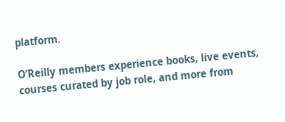platform.

O’Reilly members experience books, live events, courses curated by job role, and more from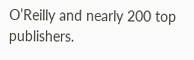O’Reilly and nearly 200 top publishers.